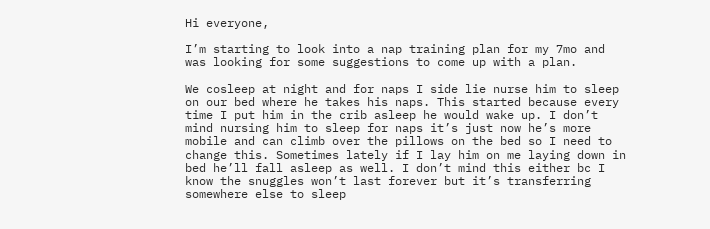Hi everyone,

I’m starting to look into a nap training plan for my 7mo and was looking for some suggestions to come up with a plan.

We cosleep at night and for naps I side lie nurse him to sleep on our bed where he takes his naps. This started because every time I put him in the crib asleep he would wake up. I don’t mind nursing him to sleep for naps it’s just now he’s more mobile and can climb over the pillows on the bed so I need to change this. Sometimes lately if I lay him on me laying down in bed he’ll fall asleep as well. I don’t mind this either bc I know the snuggles won’t last forever but it’s transferring somewhere else to sleep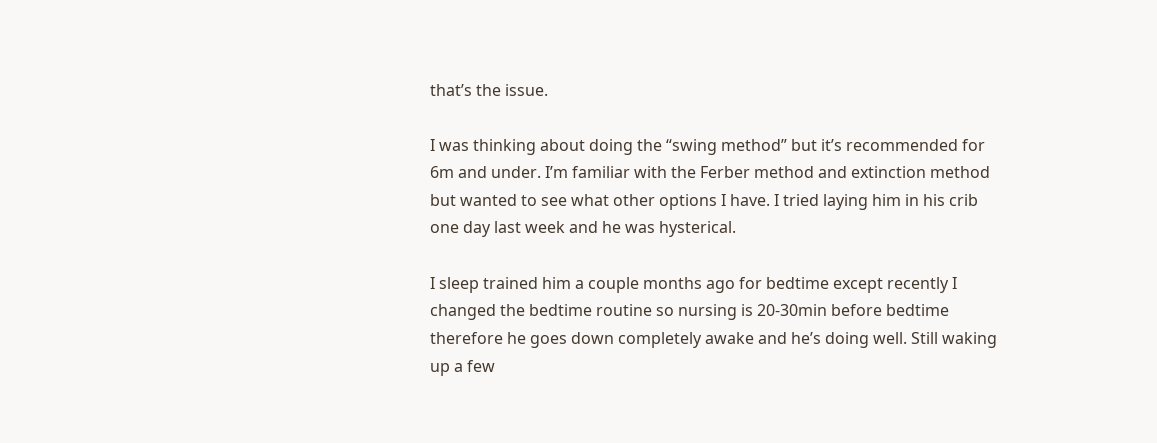that’s the issue.

I was thinking about doing the “swing method” but it’s recommended for 6m and under. I’m familiar with the Ferber method and extinction method but wanted to see what other options I have. I tried laying him in his crib one day last week and he was hysterical.

I sleep trained him a couple months ago for bedtime except recently I changed the bedtime routine so nursing is 20-30min before bedtime therefore he goes down completely awake and he’s doing well. Still waking up a few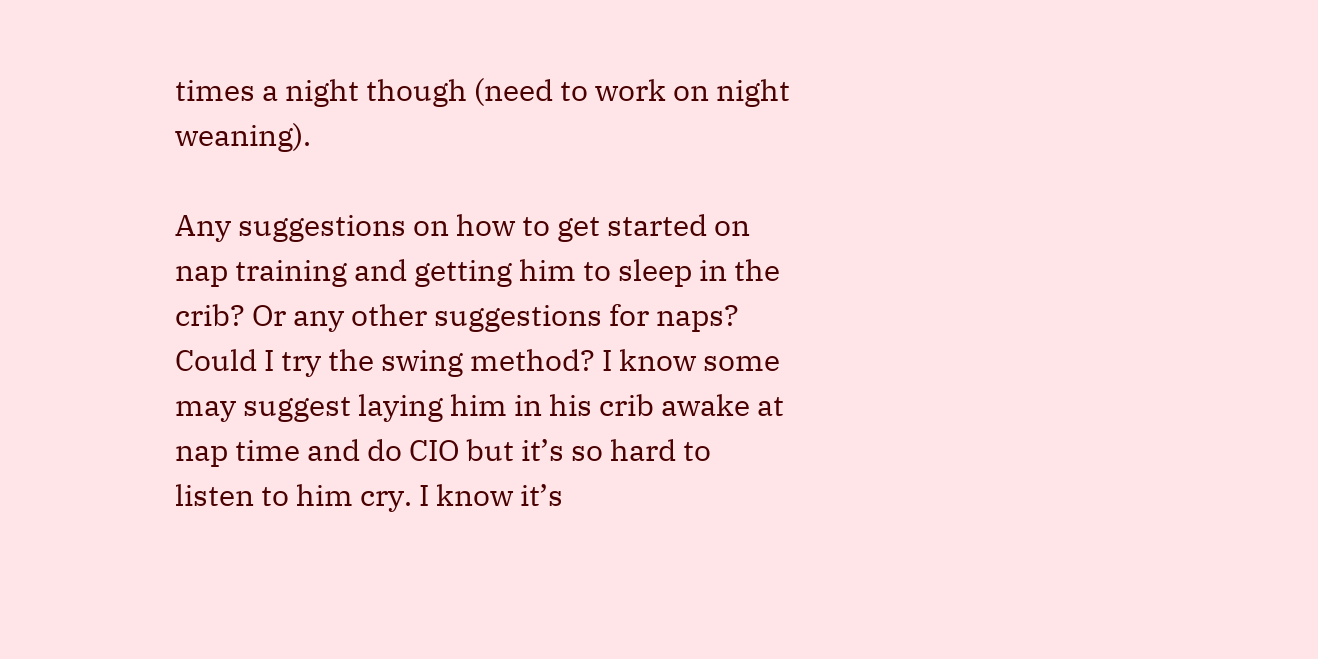times a night though (need to work on night weaning).

Any suggestions on how to get started on nap training and getting him to sleep in the crib? Or any other suggestions for naps? Could I try the swing method? I know some may suggest laying him in his crib awake at nap time and do CIO but it’s so hard to listen to him cry. I know it’s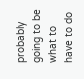probably going to be what to have to do